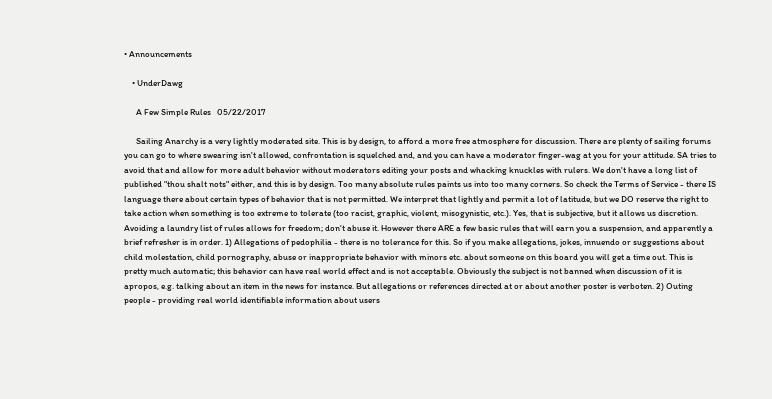• Announcements

    • UnderDawg

      A Few Simple Rules   05/22/2017

      Sailing Anarchy is a very lightly moderated site. This is by design, to afford a more free atmosphere for discussion. There are plenty of sailing forums you can go to where swearing isn't allowed, confrontation is squelched and, and you can have a moderator finger-wag at you for your attitude. SA tries to avoid that and allow for more adult behavior without moderators editing your posts and whacking knuckles with rulers. We don't have a long list of published "thou shalt nots" either, and this is by design. Too many absolute rules paints us into too many corners. So check the Terms of Service - there IS language there about certain types of behavior that is not permitted. We interpret that lightly and permit a lot of latitude, but we DO reserve the right to take action when something is too extreme to tolerate (too racist, graphic, violent, misogynistic, etc.). Yes, that is subjective, but it allows us discretion. Avoiding a laundry list of rules allows for freedom; don't abuse it. However there ARE a few basic rules that will earn you a suspension, and apparently a brief refresher is in order. 1) Allegations of pedophilia - there is no tolerance for this. So if you make allegations, jokes, innuendo or suggestions about child molestation, child pornography, abuse or inappropriate behavior with minors etc. about someone on this board you will get a time out. This is pretty much automatic; this behavior can have real world effect and is not acceptable. Obviously the subject is not banned when discussion of it is apropos, e.g. talking about an item in the news for instance. But allegations or references directed at or about another poster is verboten. 2) Outing people - providing real world identifiable information about users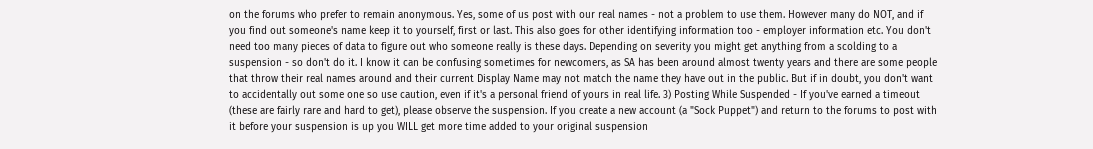on the forums who prefer to remain anonymous. Yes, some of us post with our real names - not a problem to use them. However many do NOT, and if you find out someone's name keep it to yourself, first or last. This also goes for other identifying information too - employer information etc. You don't need too many pieces of data to figure out who someone really is these days. Depending on severity you might get anything from a scolding to a suspension - so don't do it. I know it can be confusing sometimes for newcomers, as SA has been around almost twenty years and there are some people that throw their real names around and their current Display Name may not match the name they have out in the public. But if in doubt, you don't want to accidentally out some one so use caution, even if it's a personal friend of yours in real life. 3) Posting While Suspended - If you've earned a timeout (these are fairly rare and hard to get), please observe the suspension. If you create a new account (a "Sock Puppet") and return to the forums to post with it before your suspension is up you WILL get more time added to your original suspension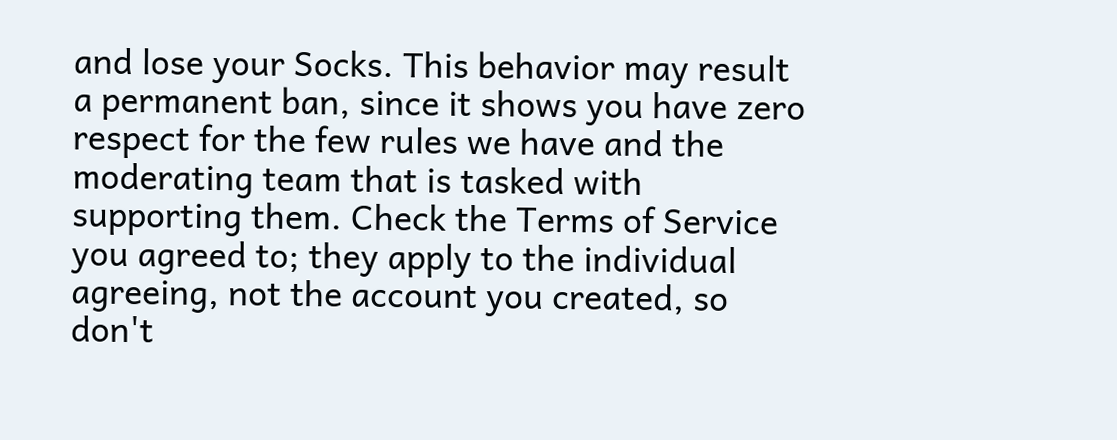and lose your Socks. This behavior may result a permanent ban, since it shows you have zero respect for the few rules we have and the moderating team that is tasked with supporting them. Check the Terms of Service you agreed to; they apply to the individual agreeing, not the account you created, so don't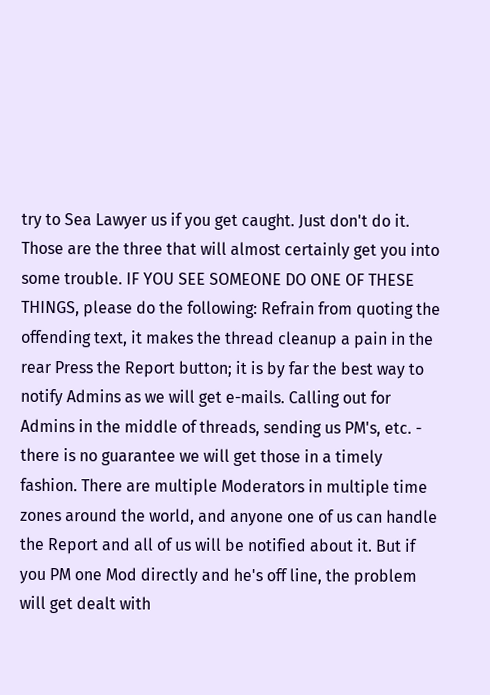try to Sea Lawyer us if you get caught. Just don't do it. Those are the three that will almost certainly get you into some trouble. IF YOU SEE SOMEONE DO ONE OF THESE THINGS, please do the following: Refrain from quoting the offending text, it makes the thread cleanup a pain in the rear Press the Report button; it is by far the best way to notify Admins as we will get e-mails. Calling out for Admins in the middle of threads, sending us PM's, etc. - there is no guarantee we will get those in a timely fashion. There are multiple Moderators in multiple time zones around the world, and anyone one of us can handle the Report and all of us will be notified about it. But if you PM one Mod directly and he's off line, the problem will get dealt with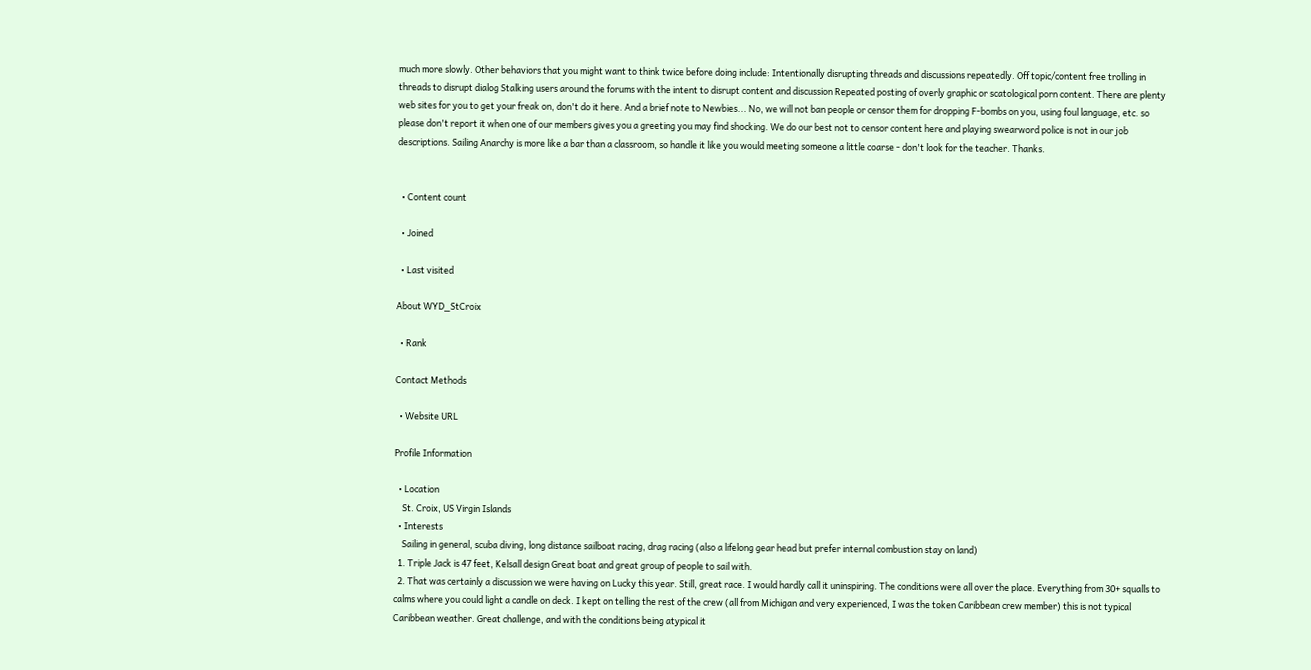much more slowly. Other behaviors that you might want to think twice before doing include: Intentionally disrupting threads and discussions repeatedly. Off topic/content free trolling in threads to disrupt dialog Stalking users around the forums with the intent to disrupt content and discussion Repeated posting of overly graphic or scatological porn content. There are plenty web sites for you to get your freak on, don't do it here. And a brief note to Newbies... No, we will not ban people or censor them for dropping F-bombs on you, using foul language, etc. so please don't report it when one of our members gives you a greeting you may find shocking. We do our best not to censor content here and playing swearword police is not in our job descriptions. Sailing Anarchy is more like a bar than a classroom, so handle it like you would meeting someone a little coarse - don't look for the teacher. Thanks.


  • Content count

  • Joined

  • Last visited

About WYD_StCroix

  • Rank

Contact Methods

  • Website URL

Profile Information

  • Location
    St. Croix, US Virgin Islands
  • Interests
    Sailing in general, scuba diving, long distance sailboat racing, drag racing (also a lifelong gear head but prefer internal combustion stay on land)
  1. Triple Jack is 47 feet, Kelsall design Great boat and great group of people to sail with.
  2. That was certainly a discussion we were having on Lucky this year. Still, great race. I would hardly call it uninspiring. The conditions were all over the place. Everything from 30+ squalls to calms where you could light a candle on deck. I kept on telling the rest of the crew (all from Michigan and very experienced, I was the token Caribbean crew member) this is not typical Caribbean weather. Great challenge, and with the conditions being atypical it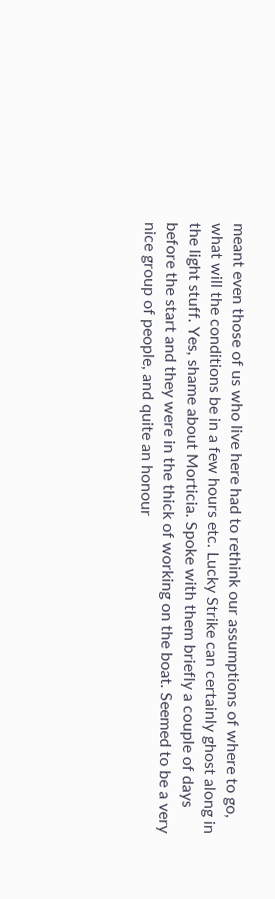meant even those of us who live here had to rethink our assumptions of where to go, what will the conditions be in a few hours etc. Lucky Strike can certainly ghost along in the light stuff. Yes, shame about Morticia. Spoke with them briefly a couple of days before the start and they were in the thick of working on the boat. Seemed to be a very nice group of people, and quite an honour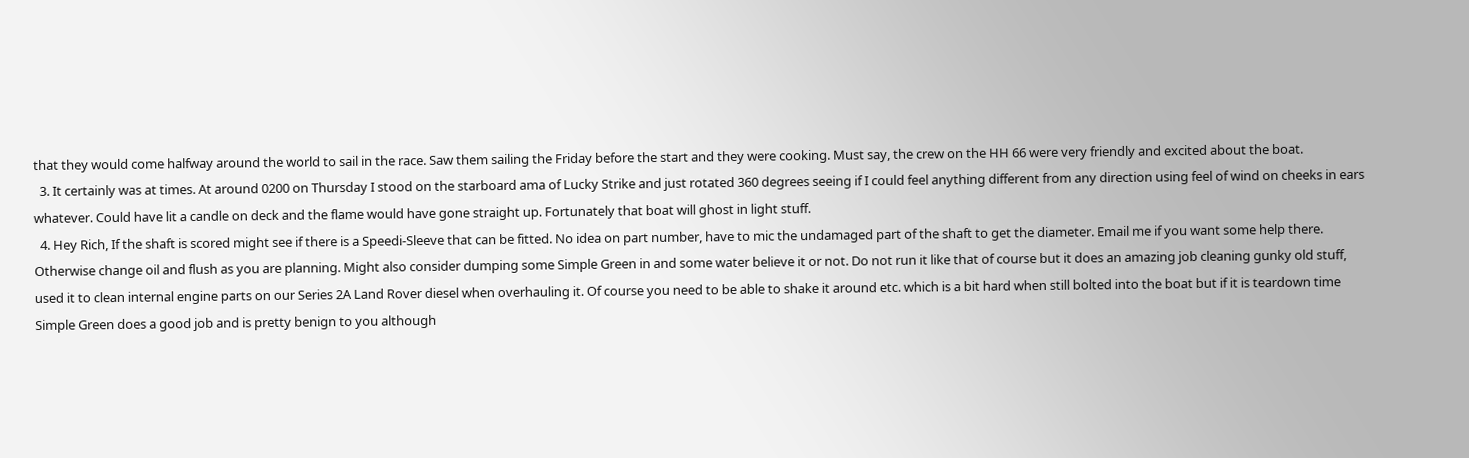that they would come halfway around the world to sail in the race. Saw them sailing the Friday before the start and they were cooking. Must say, the crew on the HH 66 were very friendly and excited about the boat.
  3. It certainly was at times. At around 0200 on Thursday I stood on the starboard ama of Lucky Strike and just rotated 360 degrees seeing if I could feel anything different from any direction using feel of wind on cheeks in ears whatever. Could have lit a candle on deck and the flame would have gone straight up. Fortunately that boat will ghost in light stuff.
  4. Hey Rich, If the shaft is scored might see if there is a Speedi-Sleeve that can be fitted. No idea on part number, have to mic the undamaged part of the shaft to get the diameter. Email me if you want some help there. Otherwise change oil and flush as you are planning. Might also consider dumping some Simple Green in and some water believe it or not. Do not run it like that of course but it does an amazing job cleaning gunky old stuff, used it to clean internal engine parts on our Series 2A Land Rover diesel when overhauling it. Of course you need to be able to shake it around etc. which is a bit hard when still bolted into the boat but if it is teardown time Simple Green does a good job and is pretty benign to you although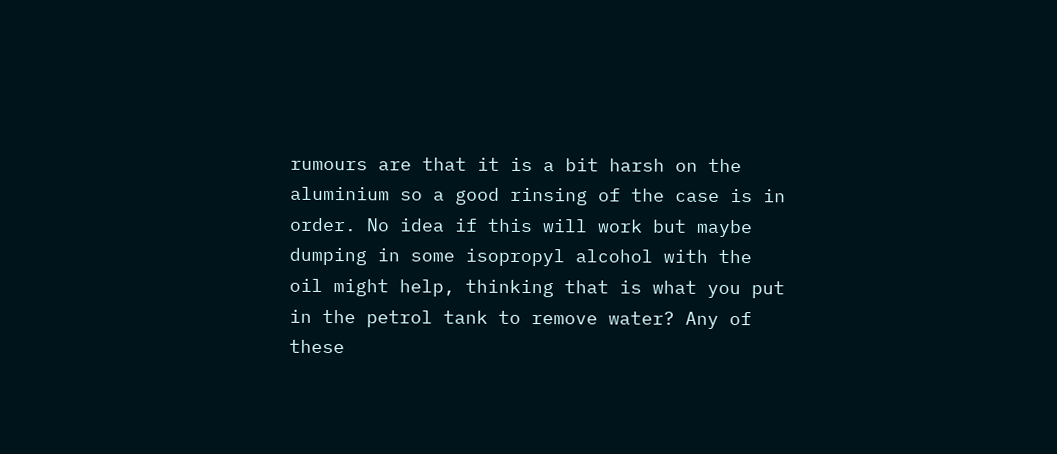rumours are that it is a bit harsh on the aluminium so a good rinsing of the case is in order. No idea if this will work but maybe dumping in some isopropyl alcohol with the oil might help, thinking that is what you put in the petrol tank to remove water? Any of these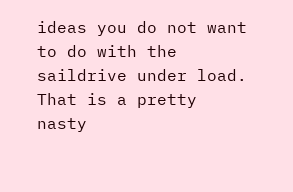ideas you do not want to do with the saildrive under load. That is a pretty nasty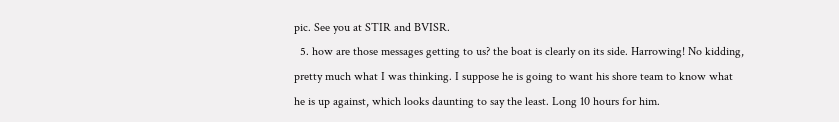pic. See you at STIR and BVISR.
  5. how are those messages getting to us? the boat is clearly on its side. Harrowing! No kidding, pretty much what I was thinking. I suppose he is going to want his shore team to know what he is up against, which looks daunting to say the least. Long 10 hours for him.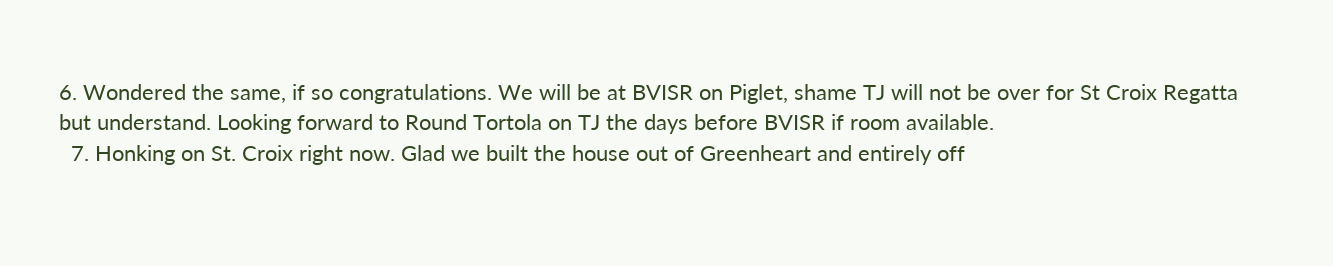6. Wondered the same, if so congratulations. We will be at BVISR on Piglet, shame TJ will not be over for St Croix Regatta but understand. Looking forward to Round Tortola on TJ the days before BVISR if room available.
  7. Honking on St. Croix right now. Glad we built the house out of Greenheart and entirely off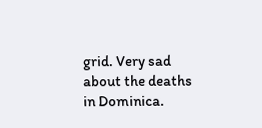grid. Very sad about the deaths in Dominica.